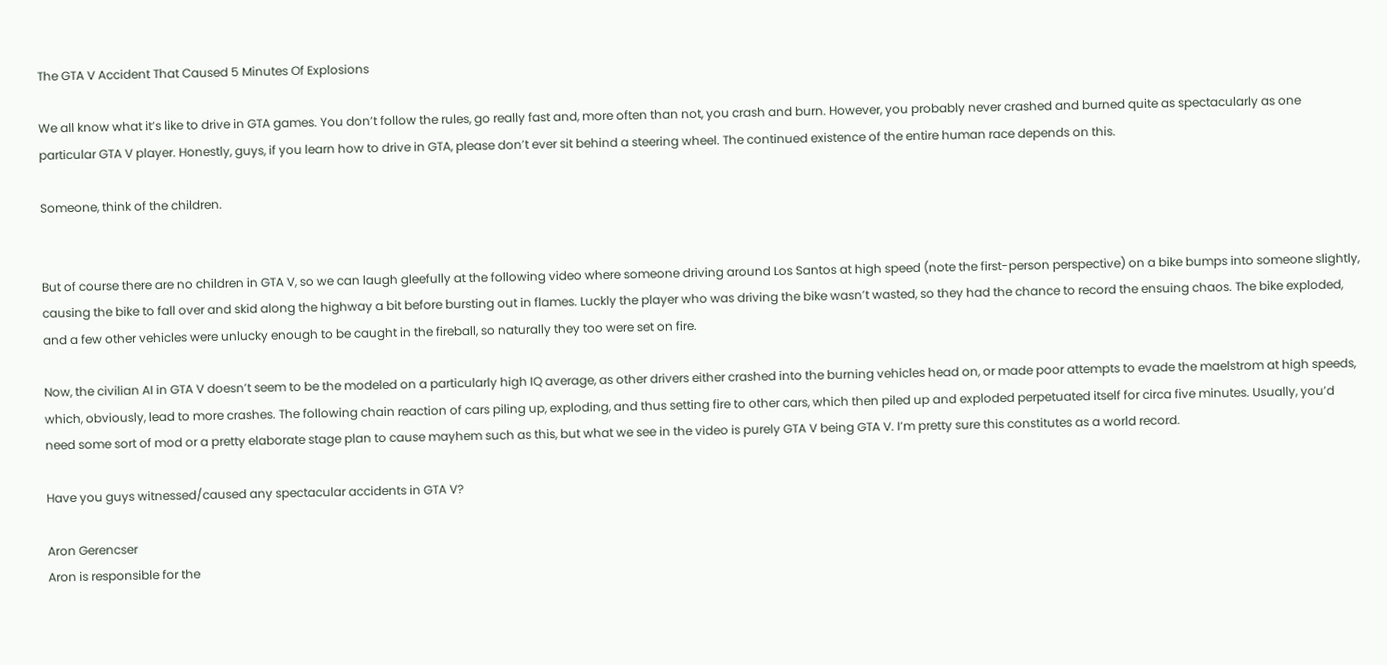The GTA V Accident That Caused 5 Minutes Of Explosions

We all know what it’s like to drive in GTA games. You don’t follow the rules, go really fast and, more often than not, you crash and burn. However, you probably never crashed and burned quite as spectacularly as one particular GTA V player. Honestly, guys, if you learn how to drive in GTA, please don’t ever sit behind a steering wheel. The continued existence of the entire human race depends on this.

Someone, think of the children.


But of course there are no children in GTA V, so we can laugh gleefully at the following video where someone driving around Los Santos at high speed (note the first-person perspective) on a bike bumps into someone slightly, causing the bike to fall over and skid along the highway a bit before bursting out in flames. Luckly the player who was driving the bike wasn’t wasted, so they had the chance to record the ensuing chaos. The bike exploded, and a few other vehicles were unlucky enough to be caught in the fireball, so naturally they too were set on fire.

Now, the civilian AI in GTA V doesn’t seem to be the modeled on a particularly high IQ average, as other drivers either crashed into the burning vehicles head on, or made poor attempts to evade the maelstrom at high speeds, which, obviously, lead to more crashes. The following chain reaction of cars piling up, exploding, and thus setting fire to other cars, which then piled up and exploded perpetuated itself for circa five minutes. Usually, you’d need some sort of mod or a pretty elaborate stage plan to cause mayhem such as this, but what we see in the video is purely GTA V being GTA V. I’m pretty sure this constitutes as a world record.

Have you guys witnessed/caused any spectacular accidents in GTA V?

Aron Gerencser
Aron is responsible for the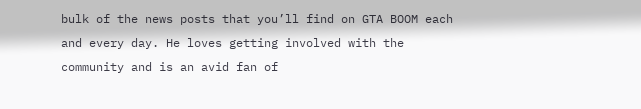bulk of the news posts that you’ll find on GTA BOOM each and every day. He loves getting involved with the community and is an avid fan of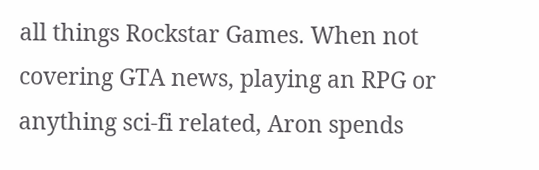all things Rockstar Games. When not covering GTA news, playing an RPG or anything sci-fi related, Aron spends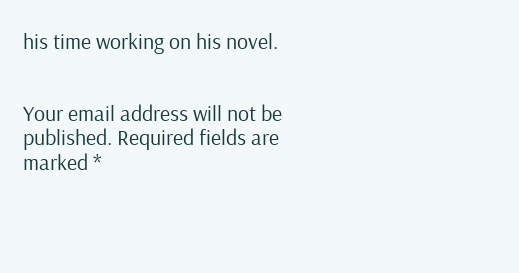his time working on his novel.


Your email address will not be published. Required fields are marked *